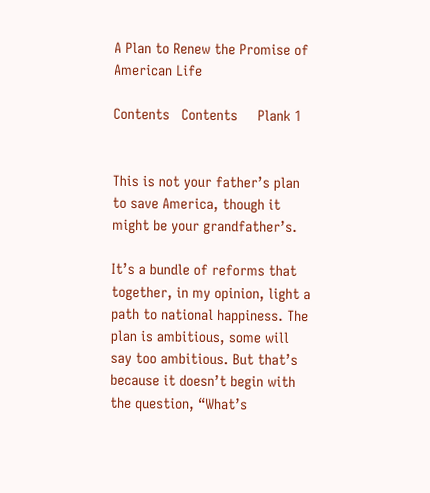A Plan to Renew the Promise of American Life

Contents   Contents     Plank 1


This is not your father’s plan to save America, though it might be your grandfather’s.

It’s a bundle of reforms that together, in my opinion, light a path to national happiness. The plan is ambitious, some will say too ambitious. But that’s because it doesn’t begin with the question, “What’s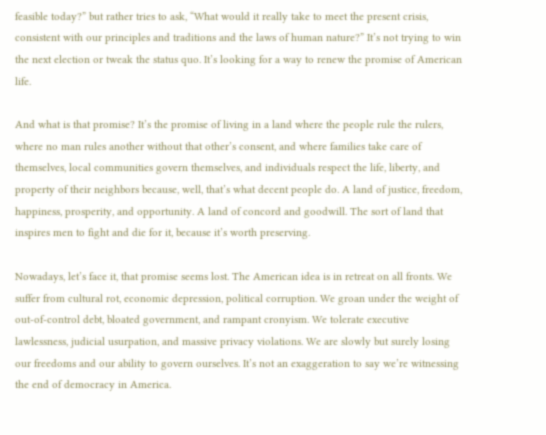feasible today?” but rather tries to ask, “What would it really take to meet the present crisis, consistent with our principles and traditions and the laws of human nature?” It’s not trying to win the next election or tweak the status quo. It’s looking for a way to renew the promise of American life.

And what is that promise? It’s the promise of living in a land where the people rule the rulers, where no man rules another without that other’s consent, and where families take care of themselves, local communities govern themselves, and individuals respect the life, liberty, and property of their neighbors because, well, that’s what decent people do. A land of justice, freedom, happiness, prosperity, and opportunity. A land of concord and goodwill. The sort of land that inspires men to fight and die for it, because it’s worth preserving.

Nowadays, let’s face it, that promise seems lost. The American idea is in retreat on all fronts. We suffer from cultural rot, economic depression, political corruption. We groan under the weight of out-of-control debt, bloated government, and rampant cronyism. We tolerate executive lawlessness, judicial usurpation, and massive privacy violations. We are slowly but surely losing our freedoms and our ability to govern ourselves. It’s not an exaggeration to say we’re witnessing the end of democracy in America.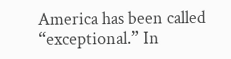America has been called “exceptional.” In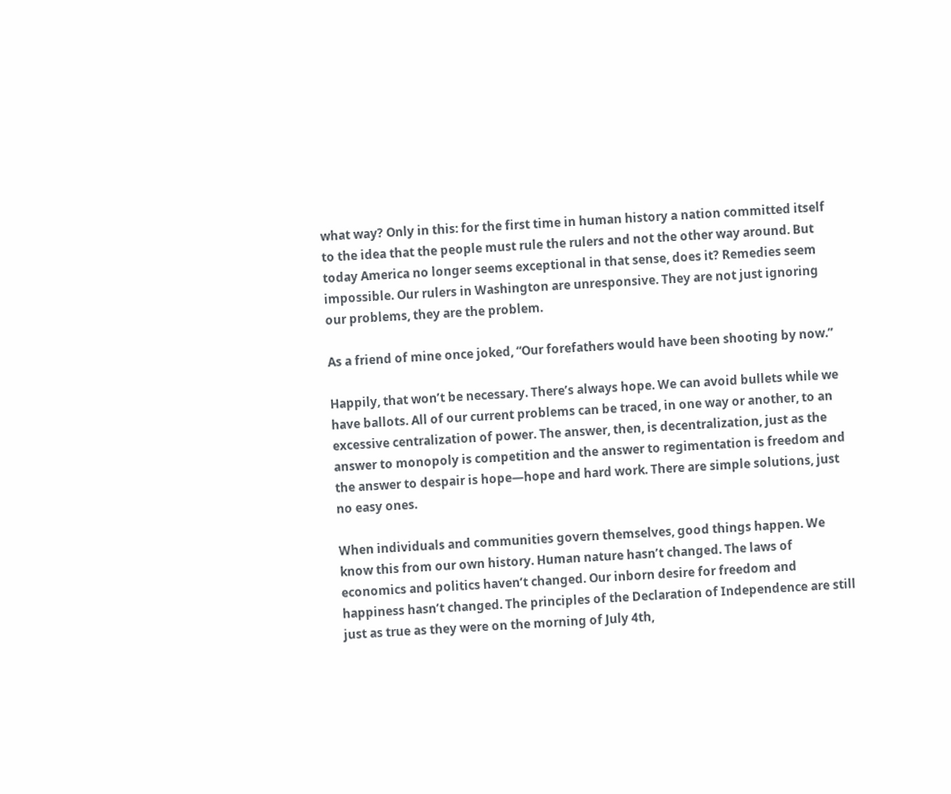what way? Only in this: for the first time in human history a nation committed itself to the idea that the people must rule the rulers and not the other way around. But today America no longer seems exceptional in that sense, does it? Remedies seem impossible. Our rulers in Washington are unresponsive. They are not just ignoring our problems, they are the problem.

As a friend of mine once joked, “Our forefathers would have been shooting by now.”

Happily, that won’t be necessary. There’s always hope. We can avoid bullets while we have ballots. All of our current problems can be traced, in one way or another, to an excessive centralization of power. The answer, then, is decentralization, just as the answer to monopoly is competition and the answer to regimentation is freedom and the answer to despair is hope—hope and hard work. There are simple solutions, just no easy ones.

When individuals and communities govern themselves, good things happen. We know this from our own history. Human nature hasn’t changed. The laws of economics and politics haven’t changed. Our inborn desire for freedom and happiness hasn’t changed. The principles of the Declaration of Independence are still just as true as they were on the morning of July 4th,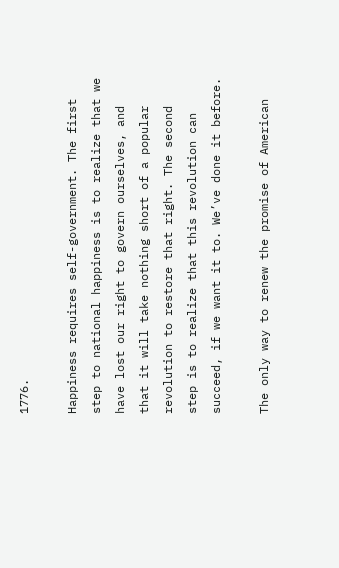1776.

Happiness requires self-government. The first step to national happiness is to realize that we have lost our right to govern ourselves, and that it will take nothing short of a popular revolution to restore that right. The second step is to realize that this revolution can succeed, if we want it to. We’ve done it before.

The only way to renew the promise of American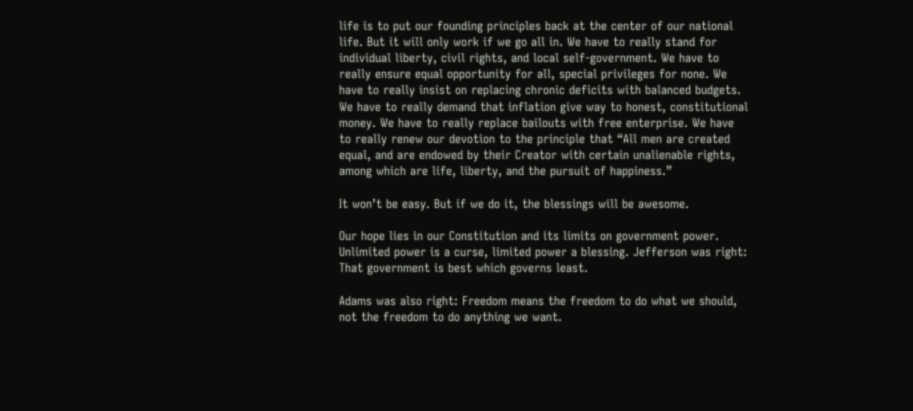life is to put our founding principles back at the center of our national life. But it will only work if we go all in. We have to really stand for individual liberty, civil rights, and local self-government. We have to really ensure equal opportunity for all, special privileges for none. We have to really insist on replacing chronic deficits with balanced budgets. We have to really demand that inflation give way to honest, constitutional money. We have to really replace bailouts with free enterprise. We have to really renew our devotion to the principle that “All men are created equal, and are endowed by their Creator with certain unalienable rights, among which are life, liberty, and the pursuit of happiness.”

It won’t be easy. But if we do it, the blessings will be awesome.

Our hope lies in our Constitution and its limits on government power. Unlimited power is a curse, limited power a blessing. Jefferson was right: That government is best which governs least.

Adams was also right: Freedom means the freedom to do what we should, not the freedom to do anything we want.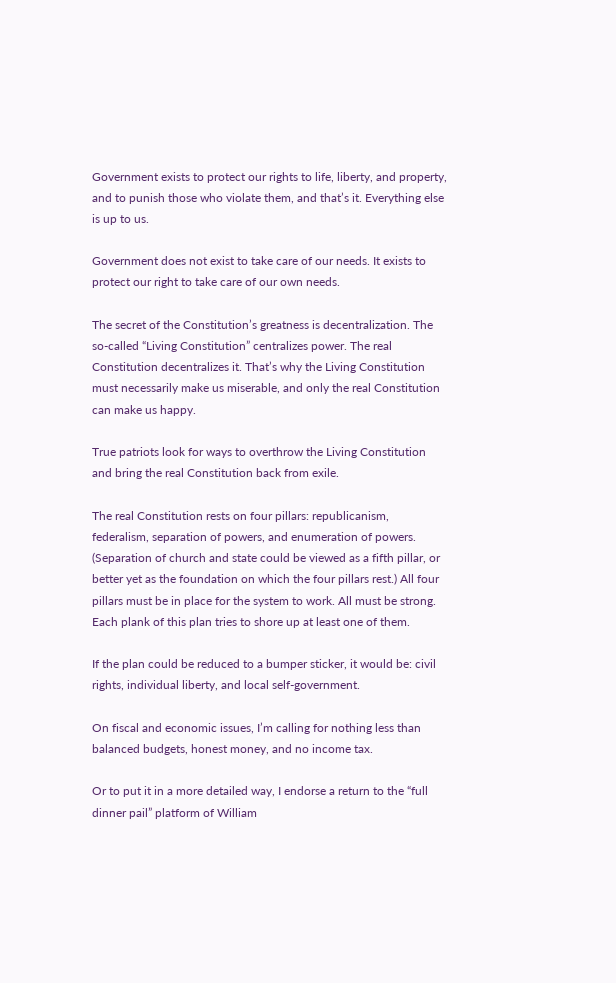Government exists to protect our rights to life, liberty, and property, and to punish those who violate them, and that’s it. Everything else is up to us.

Government does not exist to take care of our needs. It exists to protect our right to take care of our own needs.

The secret of the Constitution’s greatness is decentralization. The so-called “Living Constitution” centralizes power. The real Constitution decentralizes it. That’s why the Living Constitution must necessarily make us miserable, and only the real Constitution can make us happy.

True patriots look for ways to overthrow the Living Constitution and bring the real Constitution back from exile.

The real Constitution rests on four pillars: republicanism, federalism, separation of powers, and enumeration of powers. (Separation of church and state could be viewed as a fifth pillar, or better yet as the foundation on which the four pillars rest.) All four pillars must be in place for the system to work. All must be strong. Each plank of this plan tries to shore up at least one of them.

If the plan could be reduced to a bumper sticker, it would be: civil rights, individual liberty, and local self-government.

On fiscal and economic issues, I’m calling for nothing less than balanced budgets, honest money, and no income tax.

Or to put it in a more detailed way, I endorse a return to the “full dinner pail” platform of William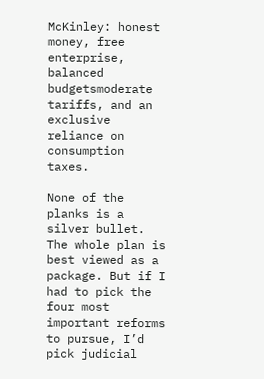McKinley: honest money, free enterprise, balanced budgetsmoderate tariffs, and an exclusive reliance on consumption taxes.

None of the planks is a silver bullet. The whole plan is best viewed as a package. But if I had to pick the four most important reforms to pursue, I’d pick judicial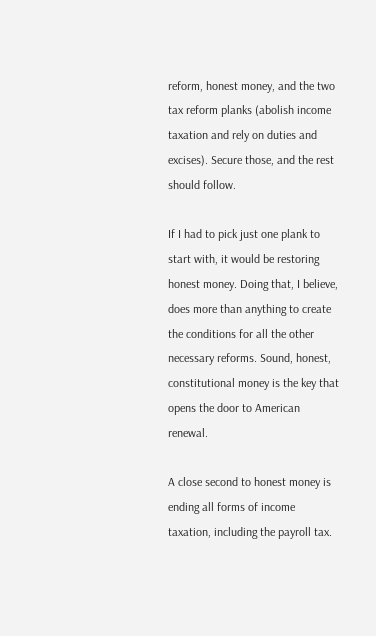reform, honest money, and the two tax reform planks (abolish income taxation and rely on duties and excises). Secure those, and the rest should follow.

If I had to pick just one plank to start with, it would be restoring honest money. Doing that, I believe, does more than anything to create the conditions for all the other necessary reforms. Sound, honest, constitutional money is the key that opens the door to American renewal.

A close second to honest money is ending all forms of income taxation, including the payroll tax.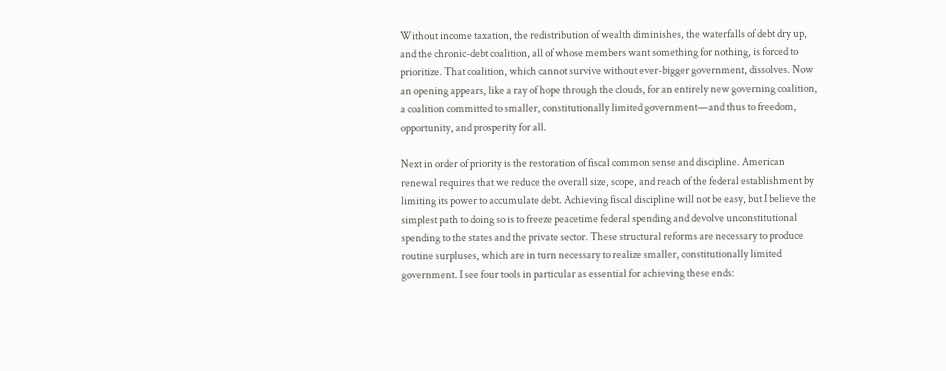Without income taxation, the redistribution of wealth diminishes, the waterfalls of debt dry up, and the chronic-debt coalition, all of whose members want something for nothing, is forced to prioritize. That coalition, which cannot survive without ever-bigger government, dissolves. Now an opening appears, like a ray of hope through the clouds, for an entirely new governing coalition, a coalition committed to smaller, constitutionally limited government—and thus to freedom, opportunity, and prosperity for all.

Next in order of priority is the restoration of fiscal common sense and discipline. American renewal requires that we reduce the overall size, scope, and reach of the federal establishment by limiting its power to accumulate debt. Achieving fiscal discipline will not be easy, but I believe the simplest path to doing so is to freeze peacetime federal spending and devolve unconstitutional spending to the states and the private sector. These structural reforms are necessary to produce routine surpluses, which are in turn necessary to realize smaller, constitutionally limited government. I see four tools in particular as essential for achieving these ends: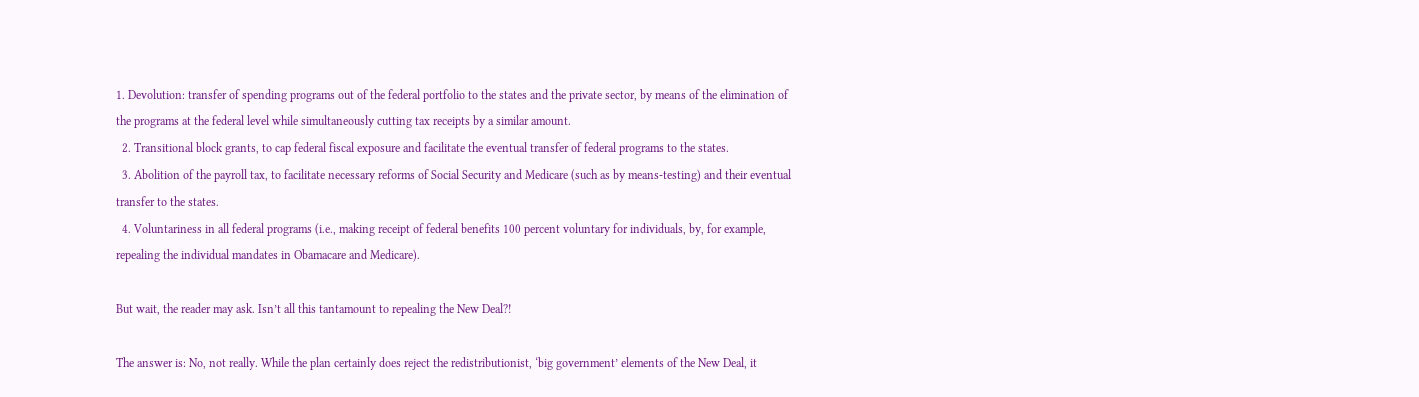1. Devolution: transfer of spending programs out of the federal portfolio to the states and the private sector, by means of the elimination of the programs at the federal level while simultaneously cutting tax receipts by a similar amount.
  2. Transitional block grants, to cap federal fiscal exposure and facilitate the eventual transfer of federal programs to the states.
  3. Abolition of the payroll tax, to facilitate necessary reforms of Social Security and Medicare (such as by means-testing) and their eventual transfer to the states.
  4. Voluntariness in all federal programs (i.e., making receipt of federal benefits 100 percent voluntary for individuals, by, for example, repealing the individual mandates in Obamacare and Medicare).

But wait, the reader may ask. Isn’t all this tantamount to repealing the New Deal?!

The answer is: No, not really. While the plan certainly does reject the redistributionist, ‘big government’ elements of the New Deal, it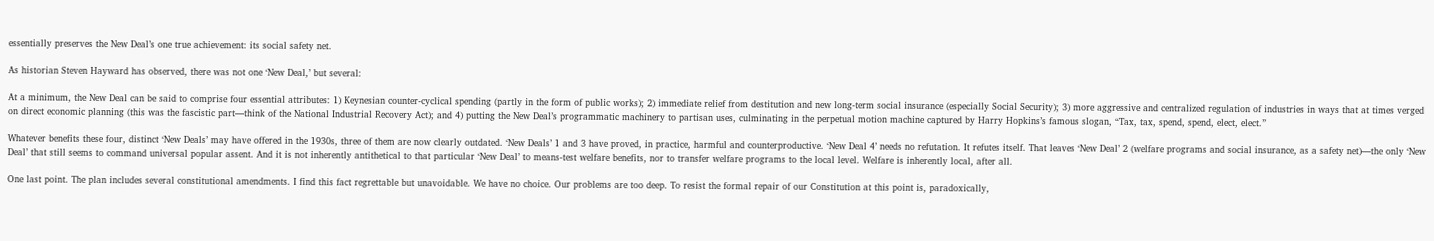essentially preserves the New Deal’s one true achievement: its social safety net.

As historian Steven Hayward has observed, there was not one ‘New Deal,’ but several:

At a minimum, the New Deal can be said to comprise four essential attributes: 1) Keynesian counter-cyclical spending (partly in the form of public works); 2) immediate relief from destitution and new long-term social insurance (especially Social Security); 3) more aggressive and centralized regulation of industries in ways that at times verged on direct economic planning (this was the fascistic part—think of the National Industrial Recovery Act); and 4) putting the New Deal’s programmatic machinery to partisan uses, culminating in the perpetual motion machine captured by Harry Hopkins’s famous slogan, “Tax, tax, spend, spend, elect, elect.”

Whatever benefits these four, distinct ‘New Deals’ may have offered in the 1930s, three of them are now clearly outdated. ‘New Deals’ 1 and 3 have proved, in practice, harmful and counterproductive. ‘New Deal 4’ needs no refutation. It refutes itself. That leaves ‘New Deal’ 2 (welfare programs and social insurance, as a safety net)—the only ‘New Deal’ that still seems to command universal popular assent. And it is not inherently antithetical to that particular ‘New Deal’ to means-test welfare benefits, nor to transfer welfare programs to the local level. Welfare is inherently local, after all.

One last point. The plan includes several constitutional amendments. I find this fact regrettable but unavoidable. We have no choice. Our problems are too deep. To resist the formal repair of our Constitution at this point is, paradoxically,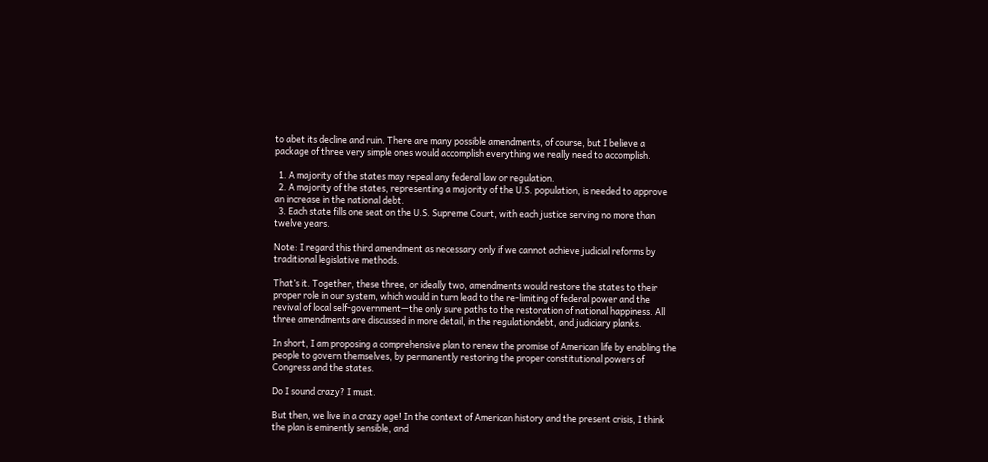to abet its decline and ruin. There are many possible amendments, of course, but I believe a package of three very simple ones would accomplish everything we really need to accomplish.

  1. A majority of the states may repeal any federal law or regulation.
  2. A majority of the states, representing a majority of the U.S. population, is needed to approve an increase in the national debt.
  3. Each state fills one seat on the U.S. Supreme Court, with each justice serving no more than twelve years.

Note: I regard this third amendment as necessary only if we cannot achieve judicial reforms by traditional legislative methods.

That’s it. Together, these three, or ideally two, amendments would restore the states to their proper role in our system, which would in turn lead to the re-limiting of federal power and the revival of local self-government—the only sure paths to the restoration of national happiness. All three amendments are discussed in more detail, in the regulationdebt, and judiciary planks.

In short, I am proposing a comprehensive plan to renew the promise of American life by enabling the people to govern themselves, by permanently restoring the proper constitutional powers of Congress and the states.

Do I sound crazy? I must.

But then, we live in a crazy age! In the context of American history and the present crisis, I think the plan is eminently sensible, and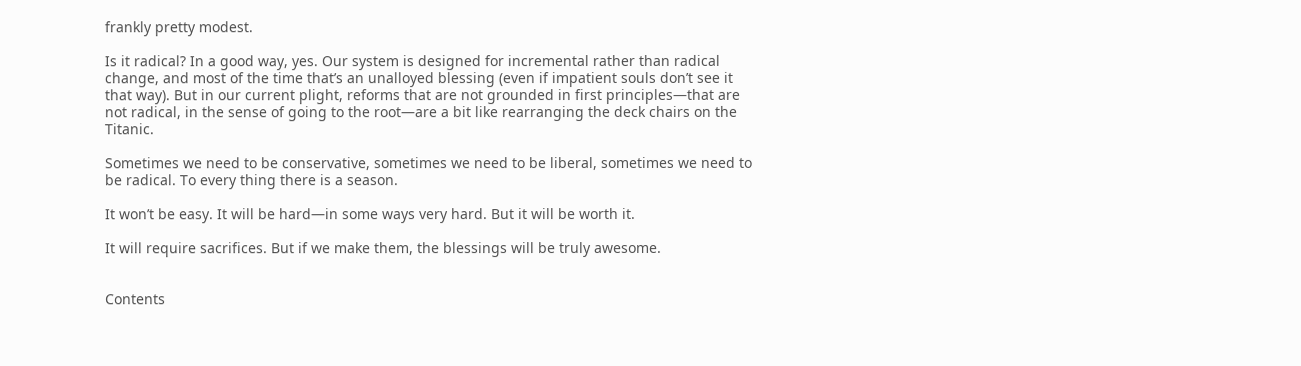frankly pretty modest.

Is it radical? In a good way, yes. Our system is designed for incremental rather than radical change, and most of the time that’s an unalloyed blessing (even if impatient souls don’t see it that way). But in our current plight, reforms that are not grounded in first principles—that are not radical, in the sense of going to the root—are a bit like rearranging the deck chairs on the Titanic.

Sometimes we need to be conservative, sometimes we need to be liberal, sometimes we need to be radical. To every thing there is a season.

It won’t be easy. It will be hard—in some ways very hard. But it will be worth it.

It will require sacrifices. But if we make them, the blessings will be truly awesome.


Contents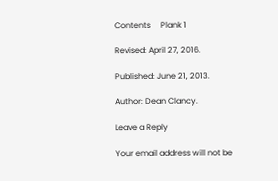Contents     Plank 1

Revised: April 27, 2016.

Published: June 21, 2013.

Author: Dean Clancy.

Leave a Reply

Your email address will not be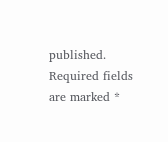published. Required fields are marked *